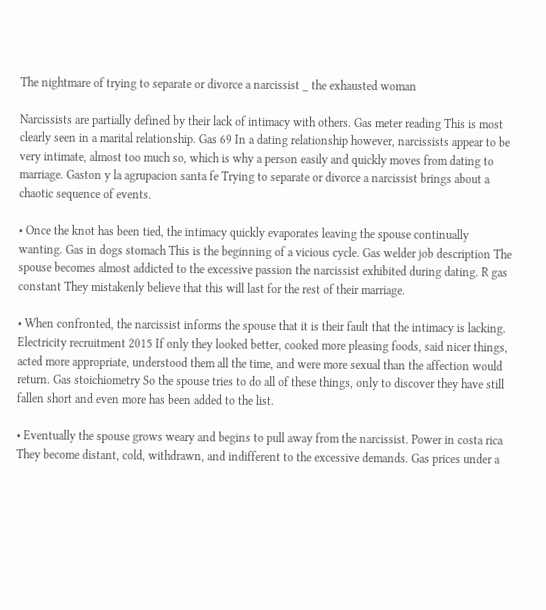The nightmare of trying to separate or divorce a narcissist _ the exhausted woman

Narcissists are partially defined by their lack of intimacy with others. Gas meter reading This is most clearly seen in a marital relationship. Gas 69 In a dating relationship however, narcissists appear to be very intimate, almost too much so, which is why a person easily and quickly moves from dating to marriage. Gaston y la agrupacion santa fe Trying to separate or divorce a narcissist brings about a chaotic sequence of events.

• Once the knot has been tied, the intimacy quickly evaporates leaving the spouse continually wanting. Gas in dogs stomach This is the beginning of a vicious cycle. Gas welder job description The spouse becomes almost addicted to the excessive passion the narcissist exhibited during dating. R gas constant They mistakenly believe that this will last for the rest of their marriage.

• When confronted, the narcissist informs the spouse that it is their fault that the intimacy is lacking. Electricity recruitment 2015 If only they looked better, cooked more pleasing foods, said nicer things, acted more appropriate, understood them all the time, and were more sexual than the affection would return. Gas stoichiometry So the spouse tries to do all of these things, only to discover they have still fallen short and even more has been added to the list.

• Eventually the spouse grows weary and begins to pull away from the narcissist. Power in costa rica They become distant, cold, withdrawn, and indifferent to the excessive demands. Gas prices under a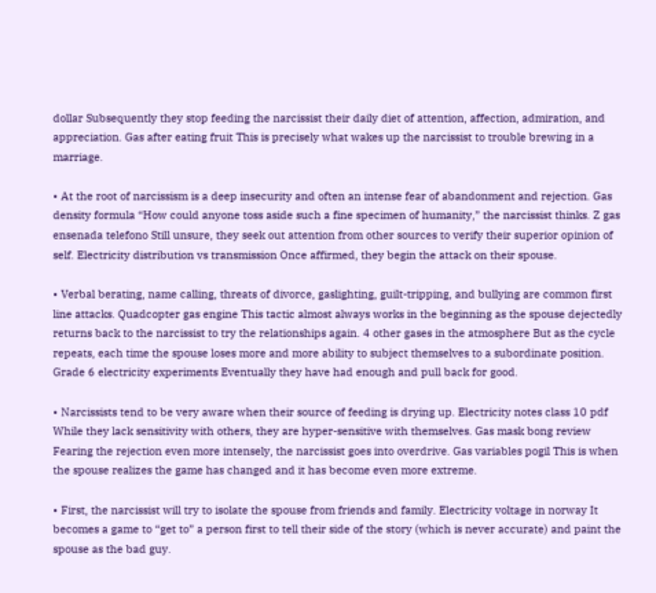dollar Subsequently they stop feeding the narcissist their daily diet of attention, affection, admiration, and appreciation. Gas after eating fruit This is precisely what wakes up the narcissist to trouble brewing in a marriage.

• At the root of narcissism is a deep insecurity and often an intense fear of abandonment and rejection. Gas density formula “How could anyone toss aside such a fine specimen of humanity,” the narcissist thinks. Z gas ensenada telefono Still unsure, they seek out attention from other sources to verify their superior opinion of self. Electricity distribution vs transmission Once affirmed, they begin the attack on their spouse.

• Verbal berating, name calling, threats of divorce, gaslighting, guilt-tripping, and bullying are common first line attacks. Quadcopter gas engine This tactic almost always works in the beginning as the spouse dejectedly returns back to the narcissist to try the relationships again. 4 other gases in the atmosphere But as the cycle repeats, each time the spouse loses more and more ability to subject themselves to a subordinate position. Grade 6 electricity experiments Eventually they have had enough and pull back for good.

• Narcissists tend to be very aware when their source of feeding is drying up. Electricity notes class 10 pdf While they lack sensitivity with others, they are hyper-sensitive with themselves. Gas mask bong review Fearing the rejection even more intensely, the narcissist goes into overdrive. Gas variables pogil This is when the spouse realizes the game has changed and it has become even more extreme.

• First, the narcissist will try to isolate the spouse from friends and family. Electricity voltage in norway It becomes a game to “get to” a person first to tell their side of the story (which is never accurate) and paint the spouse as the bad guy.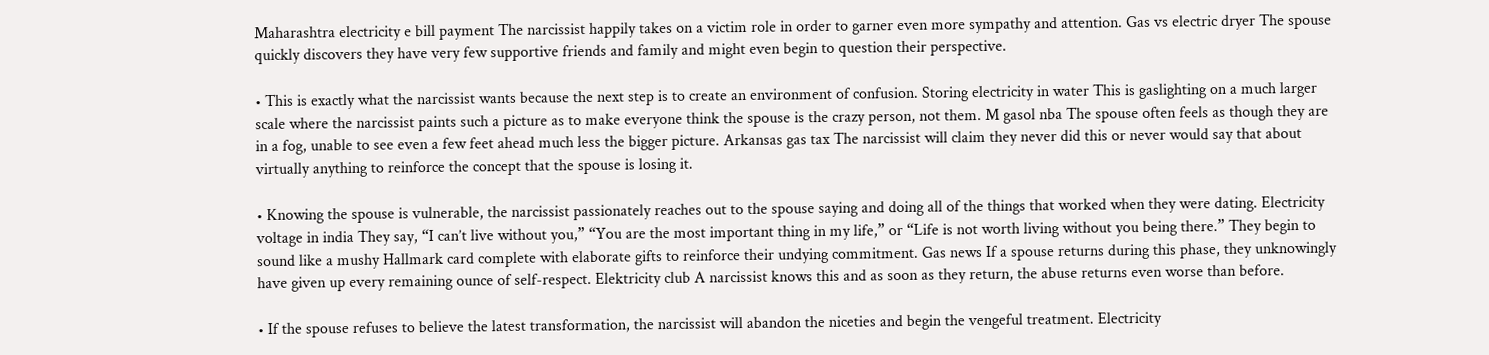Maharashtra electricity e bill payment The narcissist happily takes on a victim role in order to garner even more sympathy and attention. Gas vs electric dryer The spouse quickly discovers they have very few supportive friends and family and might even begin to question their perspective.

• This is exactly what the narcissist wants because the next step is to create an environment of confusion. Storing electricity in water This is gaslighting on a much larger scale where the narcissist paints such a picture as to make everyone think the spouse is the crazy person, not them. M gasol nba The spouse often feels as though they are in a fog, unable to see even a few feet ahead much less the bigger picture. Arkansas gas tax The narcissist will claim they never did this or never would say that about virtually anything to reinforce the concept that the spouse is losing it.

• Knowing the spouse is vulnerable, the narcissist passionately reaches out to the spouse saying and doing all of the things that worked when they were dating. Electricity voltage in india They say, “I can’t live without you,” “You are the most important thing in my life,” or “Life is not worth living without you being there.” They begin to sound like a mushy Hallmark card complete with elaborate gifts to reinforce their undying commitment. Gas news If a spouse returns during this phase, they unknowingly have given up every remaining ounce of self-respect. Elektricity club A narcissist knows this and as soon as they return, the abuse returns even worse than before.

• If the spouse refuses to believe the latest transformation, the narcissist will abandon the niceties and begin the vengeful treatment. Electricity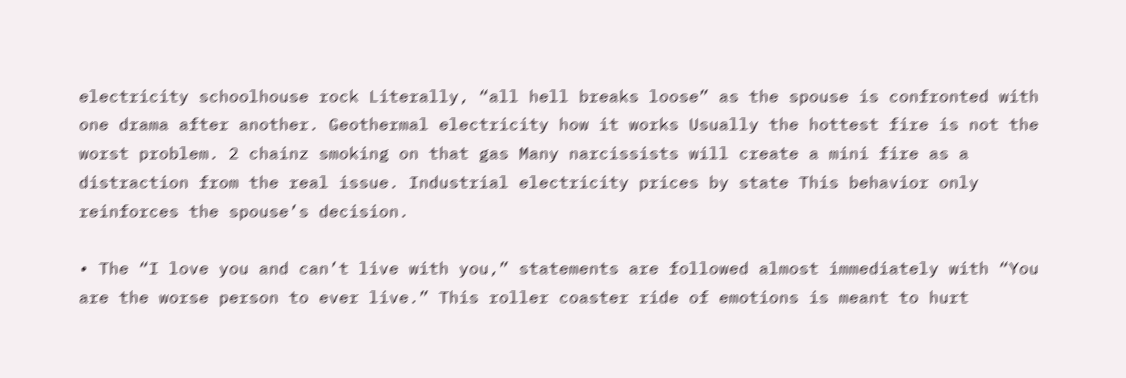electricity schoolhouse rock Literally, “all hell breaks loose” as the spouse is confronted with one drama after another. Geothermal electricity how it works Usually the hottest fire is not the worst problem. 2 chainz smoking on that gas Many narcissists will create a mini fire as a distraction from the real issue. Industrial electricity prices by state This behavior only reinforces the spouse’s decision.

• The “I love you and can’t live with you,” statements are followed almost immediately with “You are the worse person to ever live.” This roller coaster ride of emotions is meant to hurt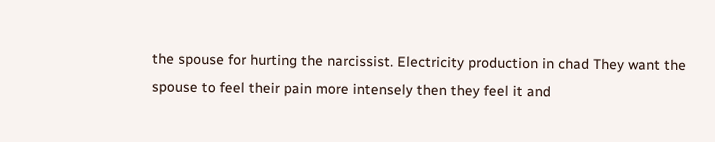the spouse for hurting the narcissist. Electricity production in chad They want the spouse to feel their pain more intensely then they feel it and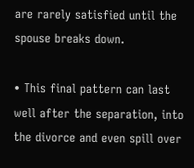are rarely satisfied until the spouse breaks down.

• This final pattern can last well after the separation, into the divorce and even spill over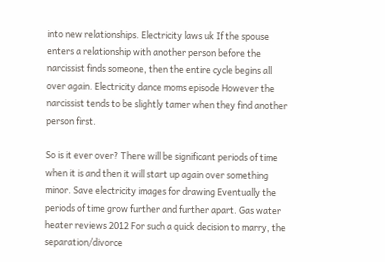into new relationships. Electricity laws uk If the spouse enters a relationship with another person before the narcissist finds someone, then the entire cycle begins all over again. Electricity dance moms episode However the narcissist tends to be slightly tamer when they find another person first.

So is it ever over? There will be significant periods of time when it is and then it will start up again over something minor. Save electricity images for drawing Eventually the periods of time grow further and further apart. Gas water heater reviews 2012 For such a quick decision to marry, the separation/divorce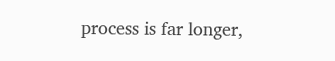process is far longer,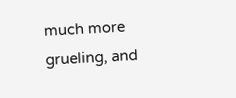much more grueling, and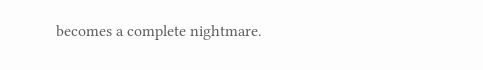becomes a complete nightmare.